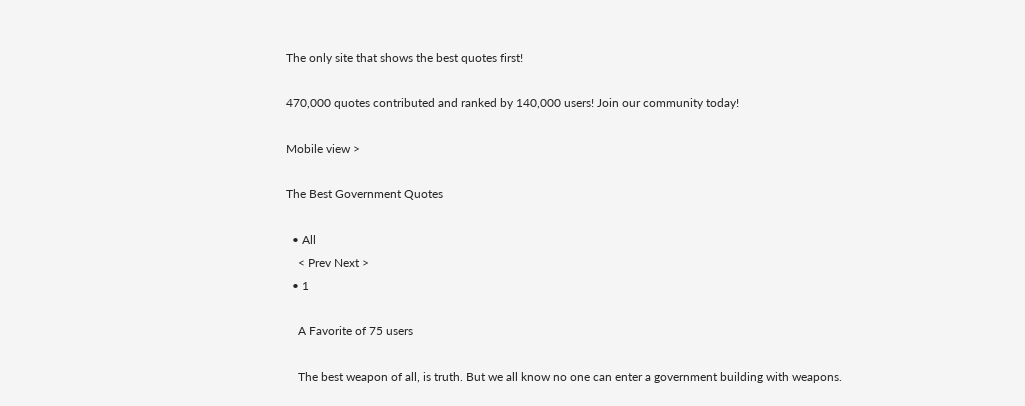The only site that shows the best quotes first!

470,000 quotes contributed and ranked by 140,000 users! Join our community today!

Mobile view >

The Best Government Quotes

  • All
    < Prev Next >
  • 1

    A Favorite of 75 users

    The best weapon of all, is truth. But we all know no one can enter a government building with weapons.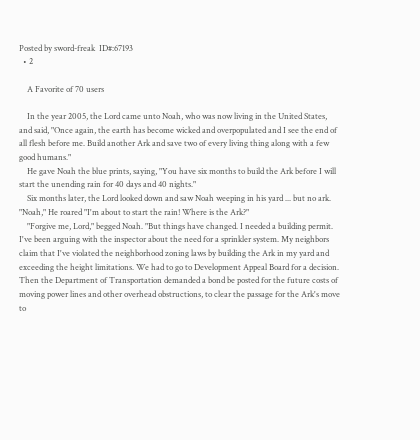Posted by sword-freak  ID#:67193
  • 2

    A Favorite of 70 users

    In the year 2005, the Lord came unto Noah, who was now living in the United States, and said, "Once again, the earth has become wicked and overpopulated and I see the end of all flesh before me. Build another Ark and save two of every living thing along with a few good humans."
    He gave Noah the blue prints, saying, "You have six months to build the Ark before I will start the unending rain for 40 days and 40 nights."
    Six months later, the Lord looked down and saw Noah weeping in his yard ... but no ark. "Noah," He roared "I'm about to start the rain! Where is the Ark?"
    "Forgive me, Lord," begged Noah. "But things have changed. I needed a building permit. I've been arguing with the inspector about the need for a sprinkler system. My neighbors claim that I've violated the neighborhood zoning laws by building the Ark in my yard and exceeding the height limitations. We had to go to Development Appeal Board for a decision. Then the Department of Transportation demanded a bond be posted for the future costs of moving power lines and other overhead obstructions, to clear the passage for the Ark's move to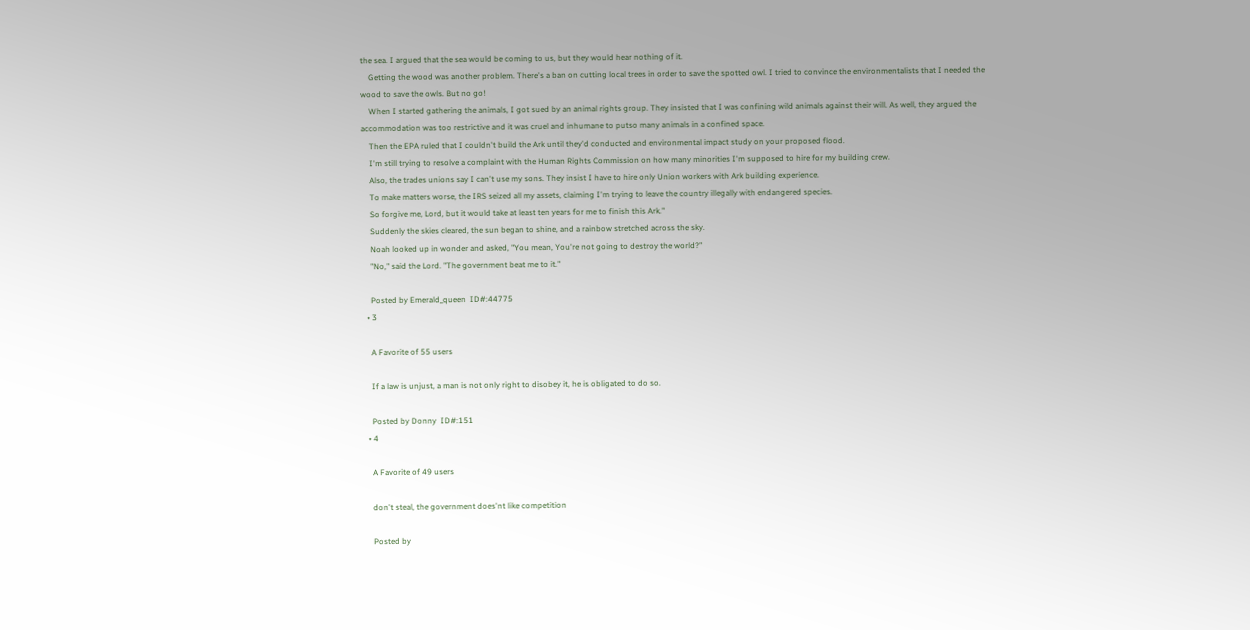the sea. I argued that the sea would be coming to us, but they would hear nothing of it.
    Getting the wood was another problem. There's a ban on cutting local trees in order to save the spotted owl. I tried to convince the environmentalists that I needed the wood to save the owls. But no go!
    When I started gathering the animals, I got sued by an animal rights group. They insisted that I was confining wild animals against their will. As well, they argued the accommodation was too restrictive and it was cruel and inhumane to putso many animals in a confined space.
    Then the EPA ruled that I couldn't build the Ark until they'd conducted and environmental impact study on your proposed flood.
    I'm still trying to resolve a complaint with the Human Rights Commission on how many minorities I'm supposed to hire for my building crew.
    Also, the trades unions say I can't use my sons. They insist I have to hire only Union workers with Ark building experience.
    To make matters worse, the IRS seized all my assets, claiming I'm trying to leave the country illegally with endangered species.
    So forgive me, Lord, but it would take at least ten years for me to finish this Ark."
    Suddenly the skies cleared, the sun began to shine, and a rainbow stretched across the sky.
    Noah looked up in wonder and asked, "You mean, You're not going to destroy the world?"
    "No," said the Lord. "The government beat me to it."

    Posted by Emerald_queen  ID#:44775
  • 3

    A Favorite of 55 users

    If a law is unjust, a man is not only right to disobey it, he is obligated to do so.

    Posted by Donny  ID#:151
  • 4

    A Favorite of 49 users

    don't steal, the government does'nt like competition

    Posted by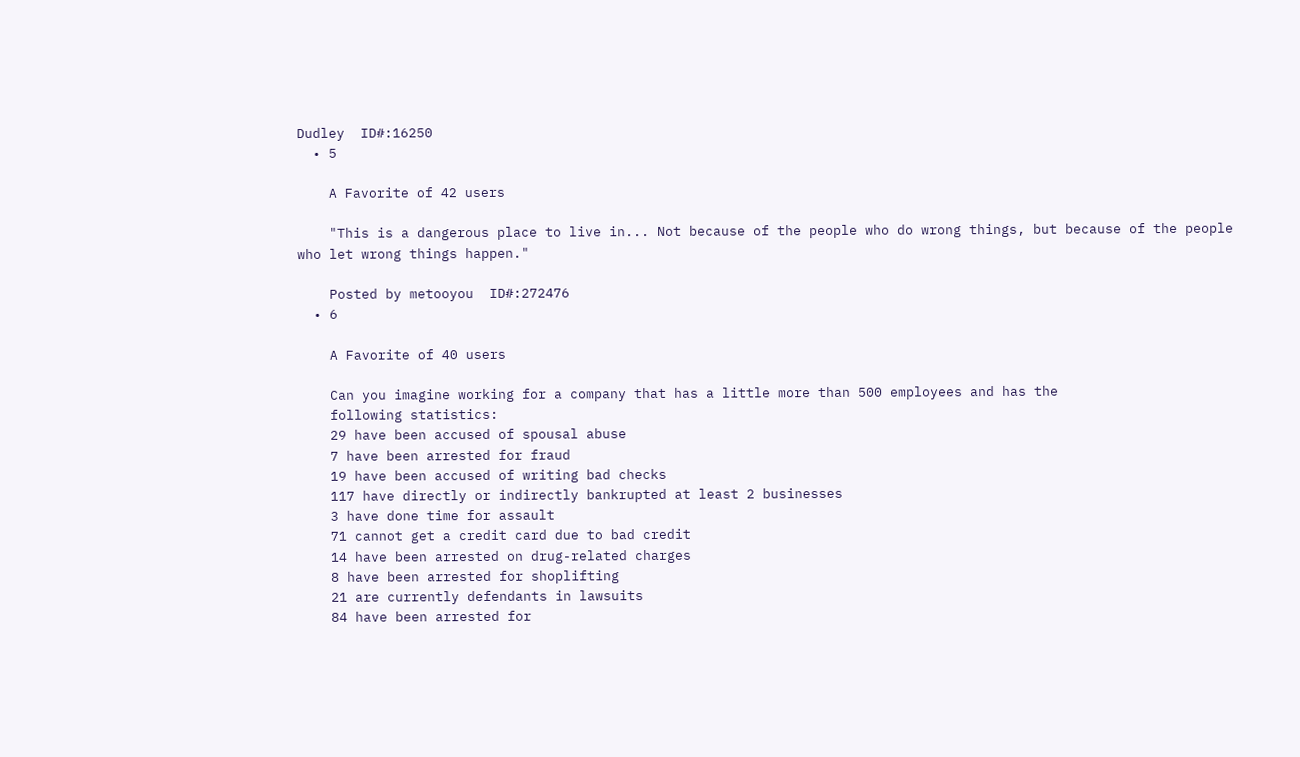Dudley  ID#:16250
  • 5

    A Favorite of 42 users

    "This is a dangerous place to live in... Not because of the people who do wrong things, but because of the people who let wrong things happen."

    Posted by metooyou  ID#:272476
  • 6

    A Favorite of 40 users

    Can you imagine working for a company that has a little more than 500 employees and has the
    following statistics:
    29 have been accused of spousal abuse
    7 have been arrested for fraud
    19 have been accused of writing bad checks
    117 have directly or indirectly bankrupted at least 2 businesses
    3 have done time for assault
    71 cannot get a credit card due to bad credit
    14 have been arrested on drug-related charges
    8 have been arrested for shoplifting
    21 are currently defendants in lawsuits
    84 have been arrested for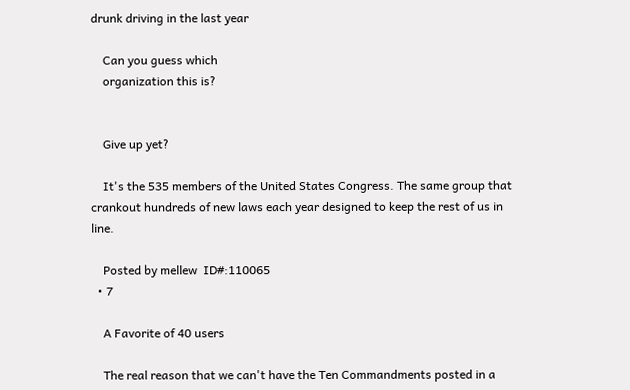drunk driving in the last year

    Can you guess which
    organization this is?


    Give up yet?

    It's the 535 members of the United States Congress. The same group that crankout hundreds of new laws each year designed to keep the rest of us in line.

    Posted by mellew  ID#:110065
  • 7

    A Favorite of 40 users

    The real reason that we can't have the Ten Commandments posted in a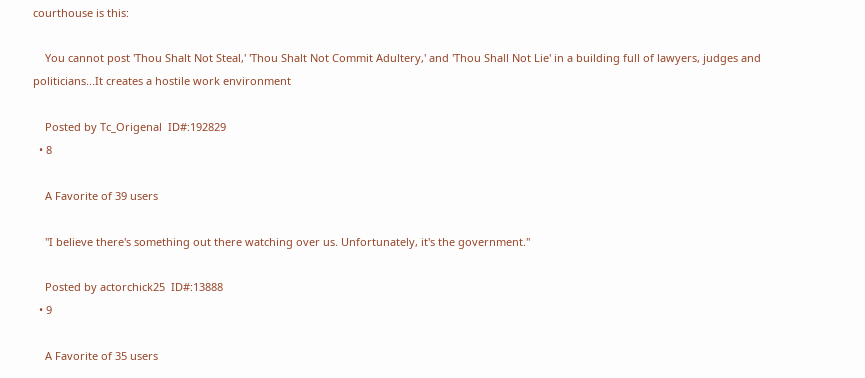courthouse is this:

    You cannot post 'Thou Shalt Not Steal,' 'Thou Shalt Not Commit Adultery,' and 'Thou Shall Not Lie' in a building full of lawyers, judges and politicians...It creates a hostile work environment

    Posted by Tc_Origenal  ID#:192829
  • 8

    A Favorite of 39 users

    "I believe there's something out there watching over us. Unfortunately, it's the government."

    Posted by actorchick25  ID#:13888
  • 9

    A Favorite of 35 users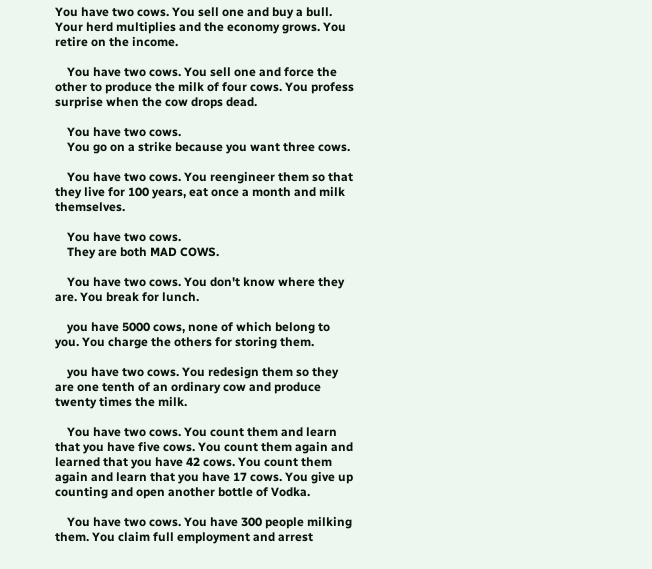You have two cows. You sell one and buy a bull. Your herd multiplies and the economy grows. You retire on the income.

    You have two cows. You sell one and force the other to produce the milk of four cows. You profess surprise when the cow drops dead.

    You have two cows.
    You go on a strike because you want three cows.

    You have two cows. You reengineer them so that they live for 100 years, eat once a month and milk themselves.

    You have two cows.
    They are both MAD COWS.

    You have two cows. You don't know where they are. You break for lunch.

    you have 5000 cows, none of which belong to you. You charge the others for storing them.

    you have two cows. You redesign them so they are one tenth of an ordinary cow and produce twenty times the milk.

    You have two cows. You count them and learn that you have five cows. You count them again and learned that you have 42 cows. You count them again and learn that you have 17 cows. You give up counting and open another bottle of Vodka.

    You have two cows. You have 300 people milking them. You claim full employment and arrest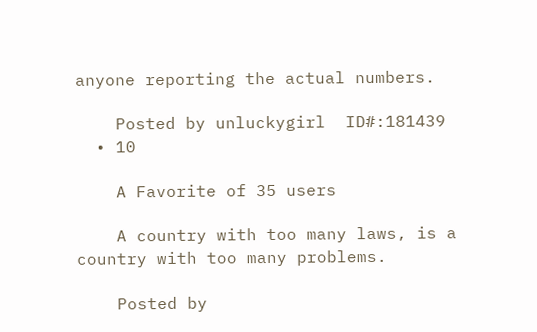anyone reporting the actual numbers.

    Posted by unluckygirl  ID#:181439
  • 10

    A Favorite of 35 users

    A country with too many laws, is a country with too many problems.

    Posted by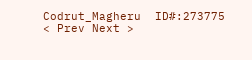Codrut_Magheru  ID#:273775
< Prev Next >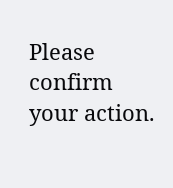Please confirm your action.